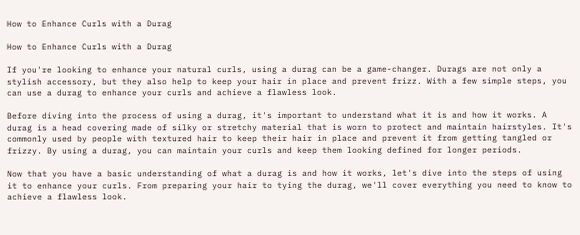How to Enhance Curls with a Durag

How to Enhance Curls with a Durag

If you're looking to enhance your natural curls, using a durag can be a game-changer. Durags are not only a stylish accessory, but they also help to keep your hair in place and prevent frizz. With a few simple steps, you can use a durag to enhance your curls and achieve a flawless look.

Before diving into the process of using a durag, it's important to understand what it is and how it works. A durag is a head covering made of silky or stretchy material that is worn to protect and maintain hairstyles. It's commonly used by people with textured hair to keep their hair in place and prevent it from getting tangled or frizzy. By using a durag, you can maintain your curls and keep them looking defined for longer periods.

Now that you have a basic understanding of what a durag is and how it works, let's dive into the steps of using it to enhance your curls. From preparing your hair to tying the durag, we'll cover everything you need to know to achieve a flawless look.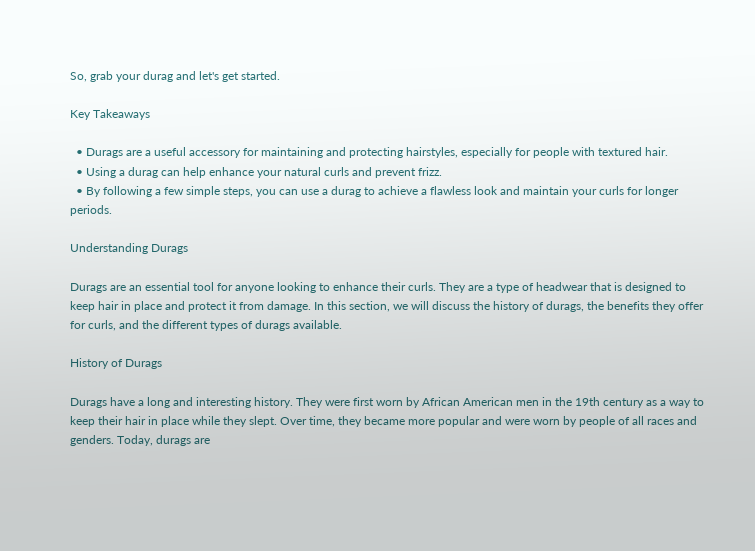So, grab your durag and let's get started.

Key Takeaways

  • Durags are a useful accessory for maintaining and protecting hairstyles, especially for people with textured hair.
  • Using a durag can help enhance your natural curls and prevent frizz.
  • By following a few simple steps, you can use a durag to achieve a flawless look and maintain your curls for longer periods.

Understanding Durags

Durags are an essential tool for anyone looking to enhance their curls. They are a type of headwear that is designed to keep hair in place and protect it from damage. In this section, we will discuss the history of durags, the benefits they offer for curls, and the different types of durags available.

History of Durags

Durags have a long and interesting history. They were first worn by African American men in the 19th century as a way to keep their hair in place while they slept. Over time, they became more popular and were worn by people of all races and genders. Today, durags are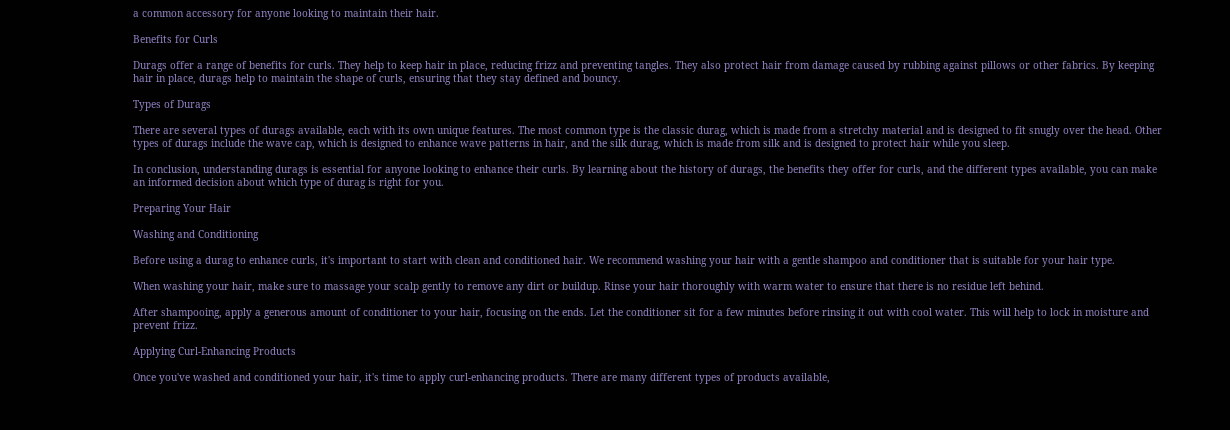a common accessory for anyone looking to maintain their hair.

Benefits for Curls

Durags offer a range of benefits for curls. They help to keep hair in place, reducing frizz and preventing tangles. They also protect hair from damage caused by rubbing against pillows or other fabrics. By keeping hair in place, durags help to maintain the shape of curls, ensuring that they stay defined and bouncy.

Types of Durags

There are several types of durags available, each with its own unique features. The most common type is the classic durag, which is made from a stretchy material and is designed to fit snugly over the head. Other types of durags include the wave cap, which is designed to enhance wave patterns in hair, and the silk durag, which is made from silk and is designed to protect hair while you sleep.

In conclusion, understanding durags is essential for anyone looking to enhance their curls. By learning about the history of durags, the benefits they offer for curls, and the different types available, you can make an informed decision about which type of durag is right for you.

Preparing Your Hair

Washing and Conditioning

Before using a durag to enhance curls, it's important to start with clean and conditioned hair. We recommend washing your hair with a gentle shampoo and conditioner that is suitable for your hair type.

When washing your hair, make sure to massage your scalp gently to remove any dirt or buildup. Rinse your hair thoroughly with warm water to ensure that there is no residue left behind.

After shampooing, apply a generous amount of conditioner to your hair, focusing on the ends. Let the conditioner sit for a few minutes before rinsing it out with cool water. This will help to lock in moisture and prevent frizz.

Applying Curl-Enhancing Products

Once you've washed and conditioned your hair, it's time to apply curl-enhancing products. There are many different types of products available,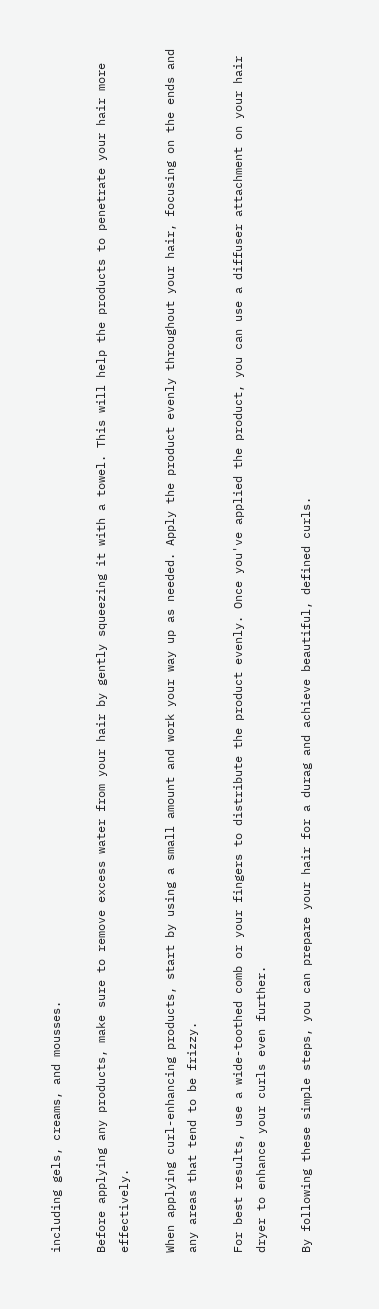including gels, creams, and mousses.

Before applying any products, make sure to remove excess water from your hair by gently squeezing it with a towel. This will help the products to penetrate your hair more effectively.

When applying curl-enhancing products, start by using a small amount and work your way up as needed. Apply the product evenly throughout your hair, focusing on the ends and any areas that tend to be frizzy.

For best results, use a wide-toothed comb or your fingers to distribute the product evenly. Once you've applied the product, you can use a diffuser attachment on your hair dryer to enhance your curls even further.

By following these simple steps, you can prepare your hair for a durag and achieve beautiful, defined curls.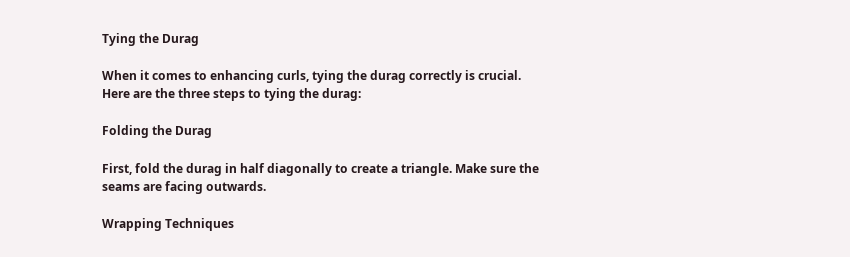Tying the Durag

When it comes to enhancing curls, tying the durag correctly is crucial. Here are the three steps to tying the durag:

Folding the Durag

First, fold the durag in half diagonally to create a triangle. Make sure the seams are facing outwards.

Wrapping Techniques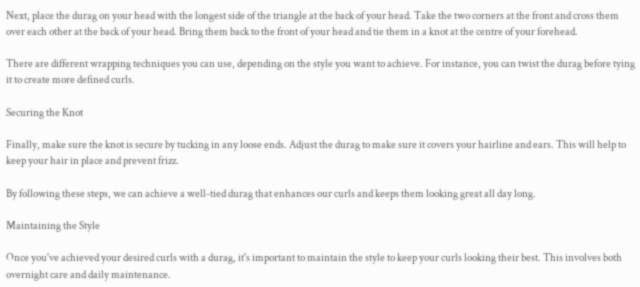Next, place the durag on your head with the longest side of the triangle at the back of your head. Take the two corners at the front and cross them over each other at the back of your head. Bring them back to the front of your head and tie them in a knot at the centre of your forehead.

There are different wrapping techniques you can use, depending on the style you want to achieve. For instance, you can twist the durag before tying it to create more defined curls.

Securing the Knot

Finally, make sure the knot is secure by tucking in any loose ends. Adjust the durag to make sure it covers your hairline and ears. This will help to keep your hair in place and prevent frizz.

By following these steps, we can achieve a well-tied durag that enhances our curls and keeps them looking great all day long.

Maintaining the Style

Once you've achieved your desired curls with a durag, it's important to maintain the style to keep your curls looking their best. This involves both overnight care and daily maintenance.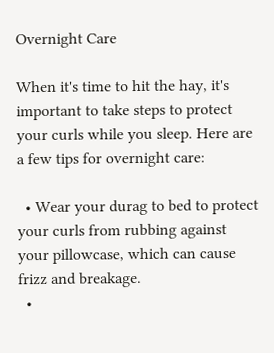Overnight Care

When it's time to hit the hay, it's important to take steps to protect your curls while you sleep. Here are a few tips for overnight care:

  • Wear your durag to bed to protect your curls from rubbing against your pillowcase, which can cause frizz and breakage.
  •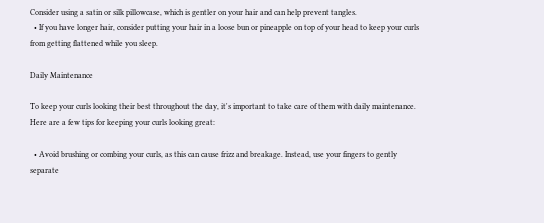Consider using a satin or silk pillowcase, which is gentler on your hair and can help prevent tangles.
  • If you have longer hair, consider putting your hair in a loose bun or pineapple on top of your head to keep your curls from getting flattened while you sleep.

Daily Maintenance

To keep your curls looking their best throughout the day, it's important to take care of them with daily maintenance. Here are a few tips for keeping your curls looking great:

  • Avoid brushing or combing your curls, as this can cause frizz and breakage. Instead, use your fingers to gently separate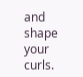and shape your curls.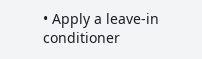• Apply a leave-in conditioner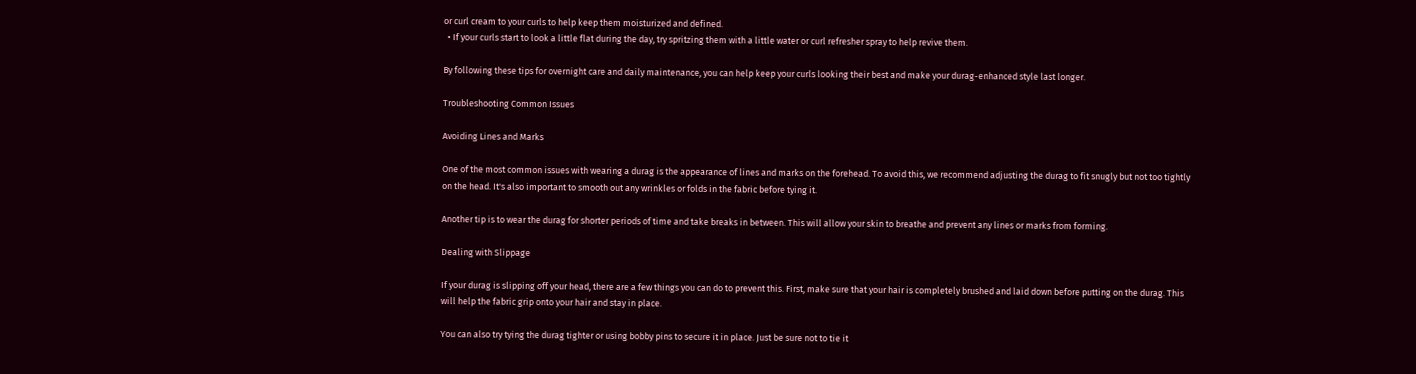or curl cream to your curls to help keep them moisturized and defined.
  • If your curls start to look a little flat during the day, try spritzing them with a little water or curl refresher spray to help revive them.

By following these tips for overnight care and daily maintenance, you can help keep your curls looking their best and make your durag-enhanced style last longer.

Troubleshooting Common Issues

Avoiding Lines and Marks

One of the most common issues with wearing a durag is the appearance of lines and marks on the forehead. To avoid this, we recommend adjusting the durag to fit snugly but not too tightly on the head. It's also important to smooth out any wrinkles or folds in the fabric before tying it.

Another tip is to wear the durag for shorter periods of time and take breaks in between. This will allow your skin to breathe and prevent any lines or marks from forming.

Dealing with Slippage

If your durag is slipping off your head, there are a few things you can do to prevent this. First, make sure that your hair is completely brushed and laid down before putting on the durag. This will help the fabric grip onto your hair and stay in place.

You can also try tying the durag tighter or using bobby pins to secure it in place. Just be sure not to tie it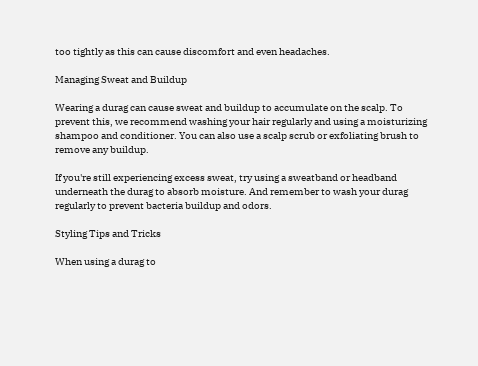too tightly as this can cause discomfort and even headaches.

Managing Sweat and Buildup

Wearing a durag can cause sweat and buildup to accumulate on the scalp. To prevent this, we recommend washing your hair regularly and using a moisturizing shampoo and conditioner. You can also use a scalp scrub or exfoliating brush to remove any buildup.

If you're still experiencing excess sweat, try using a sweatband or headband underneath the durag to absorb moisture. And remember to wash your durag regularly to prevent bacteria buildup and odors.

Styling Tips and Tricks

When using a durag to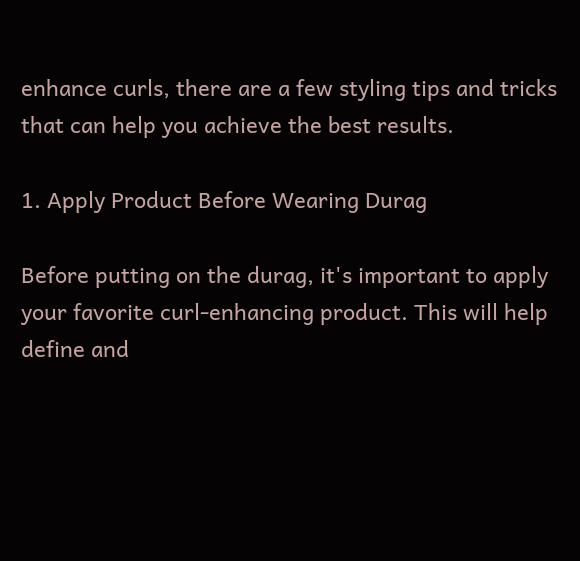enhance curls, there are a few styling tips and tricks that can help you achieve the best results.

1. Apply Product Before Wearing Durag

Before putting on the durag, it's important to apply your favorite curl-enhancing product. This will help define and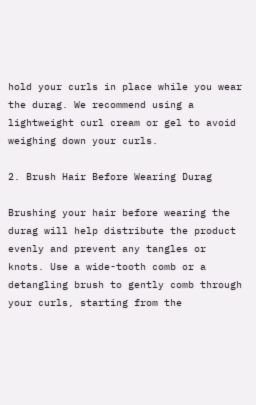hold your curls in place while you wear the durag. We recommend using a lightweight curl cream or gel to avoid weighing down your curls.

2. Brush Hair Before Wearing Durag

Brushing your hair before wearing the durag will help distribute the product evenly and prevent any tangles or knots. Use a wide-tooth comb or a detangling brush to gently comb through your curls, starting from the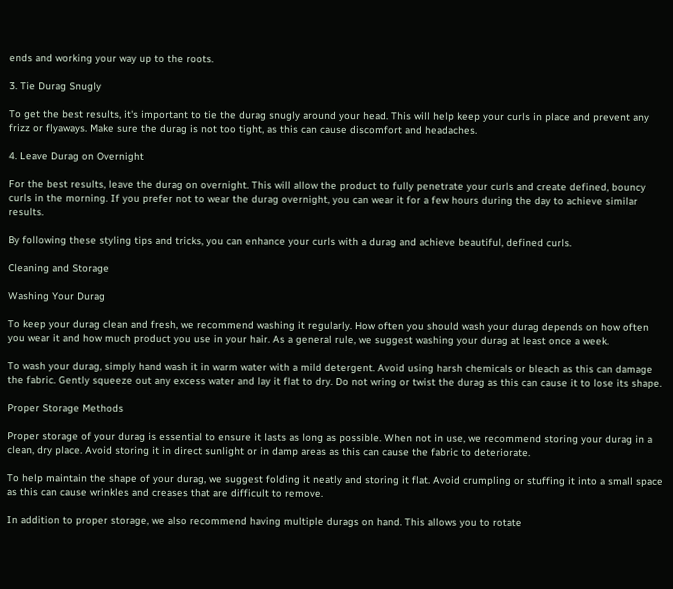ends and working your way up to the roots.

3. Tie Durag Snugly

To get the best results, it's important to tie the durag snugly around your head. This will help keep your curls in place and prevent any frizz or flyaways. Make sure the durag is not too tight, as this can cause discomfort and headaches.

4. Leave Durag on Overnight

For the best results, leave the durag on overnight. This will allow the product to fully penetrate your curls and create defined, bouncy curls in the morning. If you prefer not to wear the durag overnight, you can wear it for a few hours during the day to achieve similar results.

By following these styling tips and tricks, you can enhance your curls with a durag and achieve beautiful, defined curls.

Cleaning and Storage

Washing Your Durag

To keep your durag clean and fresh, we recommend washing it regularly. How often you should wash your durag depends on how often you wear it and how much product you use in your hair. As a general rule, we suggest washing your durag at least once a week.

To wash your durag, simply hand wash it in warm water with a mild detergent. Avoid using harsh chemicals or bleach as this can damage the fabric. Gently squeeze out any excess water and lay it flat to dry. Do not wring or twist the durag as this can cause it to lose its shape.

Proper Storage Methods

Proper storage of your durag is essential to ensure it lasts as long as possible. When not in use, we recommend storing your durag in a clean, dry place. Avoid storing it in direct sunlight or in damp areas as this can cause the fabric to deteriorate.

To help maintain the shape of your durag, we suggest folding it neatly and storing it flat. Avoid crumpling or stuffing it into a small space as this can cause wrinkles and creases that are difficult to remove.

In addition to proper storage, we also recommend having multiple durags on hand. This allows you to rotate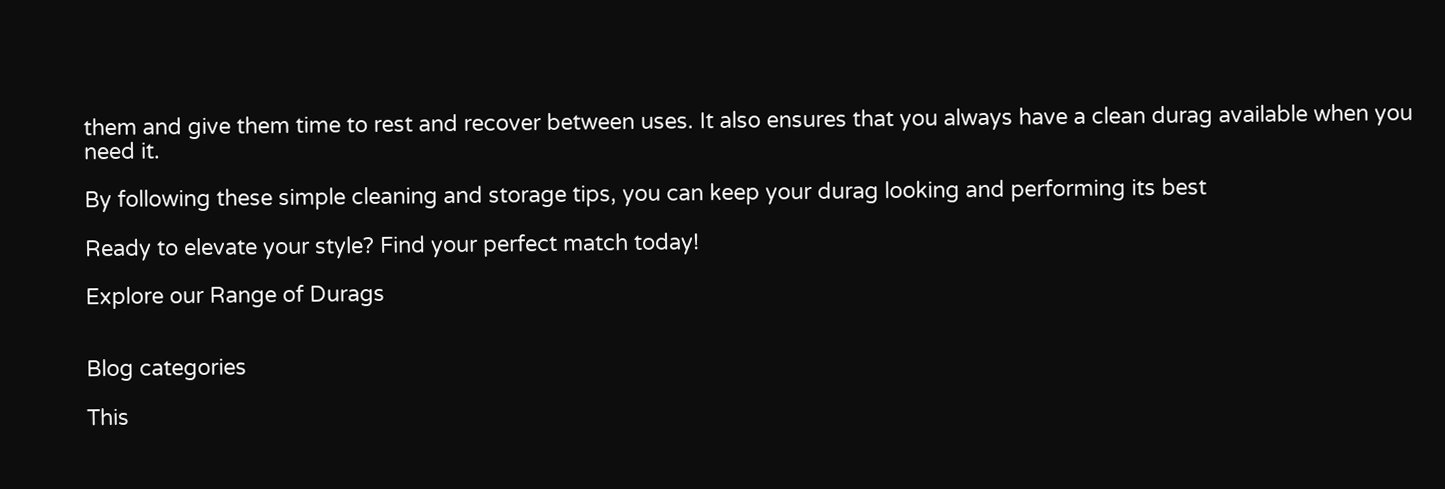them and give them time to rest and recover between uses. It also ensures that you always have a clean durag available when you need it.

By following these simple cleaning and storage tips, you can keep your durag looking and performing its best

Ready to elevate your style? Find your perfect match today!

Explore our Range of Durags


Blog categories

This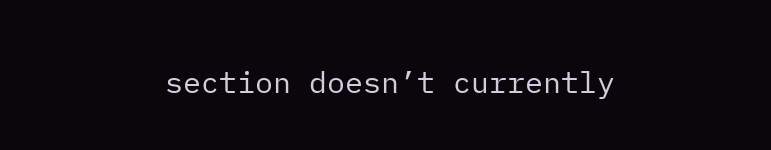section doesn’t currently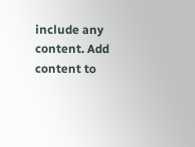include any content. Add content to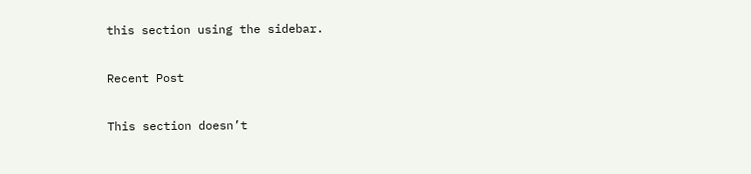this section using the sidebar.

Recent Post

This section doesn’t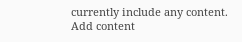currently include any content. Add content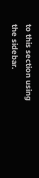to this section using the sidebar.